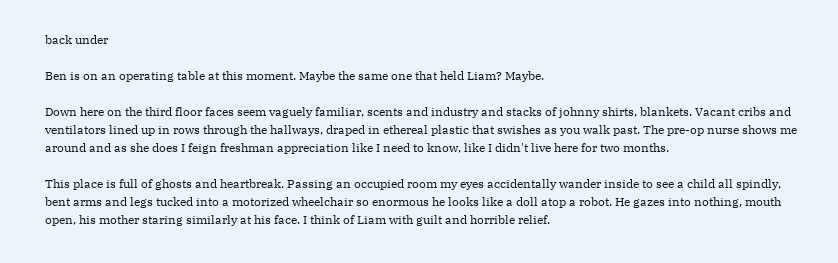back under

Ben is on an operating table at this moment. Maybe the same one that held Liam? Maybe.

Down here on the third floor faces seem vaguely familiar, scents and industry and stacks of johnny shirts, blankets. Vacant cribs and ventilators lined up in rows through the hallways, draped in ethereal plastic that swishes as you walk past. The pre-op nurse shows me around and as she does I feign freshman appreciation like I need to know, like I didn't live here for two months.

This place is full of ghosts and heartbreak. Passing an occupied room my eyes accidentally wander inside to see a child all spindly, bent arms and legs tucked into a motorized wheelchair so enormous he looks like a doll atop a robot. He gazes into nothing, mouth open, his mother staring similarly at his face. I think of Liam with guilt and horrible relief.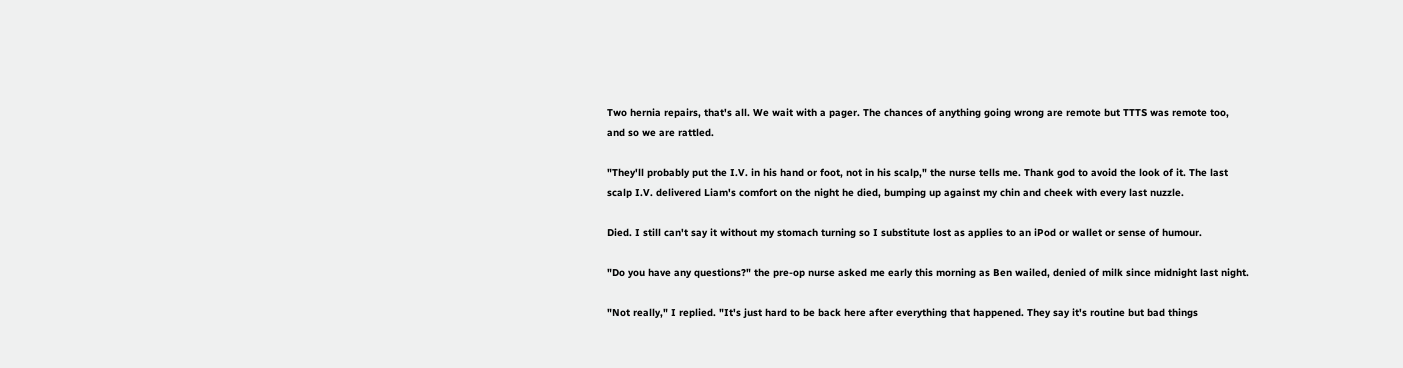Two hernia repairs, that's all. We wait with a pager. The chances of anything going wrong are remote but TTTS was remote too, and so we are rattled.

"They'll probably put the I.V. in his hand or foot, not in his scalp," the nurse tells me. Thank god to avoid the look of it. The last scalp I.V. delivered Liam's comfort on the night he died, bumping up against my chin and cheek with every last nuzzle.

Died. I still can't say it without my stomach turning so I substitute lost as applies to an iPod or wallet or sense of humour.

"Do you have any questions?" the pre-op nurse asked me early this morning as Ben wailed, denied of milk since midnight last night.

"Not really," I replied. "It's just hard to be back here after everything that happened. They say it's routine but bad things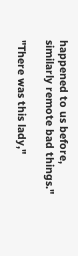happened to us before, similarly remote bad things."

"There was this lady,"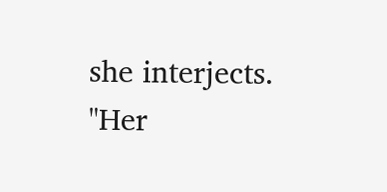she interjects. "Her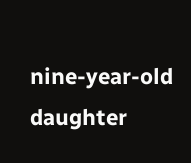nine-year-old daughter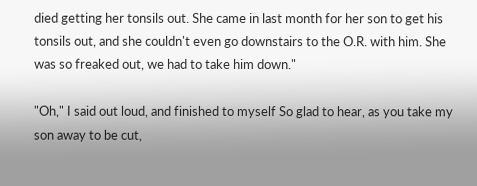died getting her tonsils out. She came in last month for her son to get his tonsils out, and she couldn't even go downstairs to the O.R. with him. She was so freaked out, we had to take him down."

"Oh," I said out loud, and finished to myself So glad to hear, as you take my son away to be cut,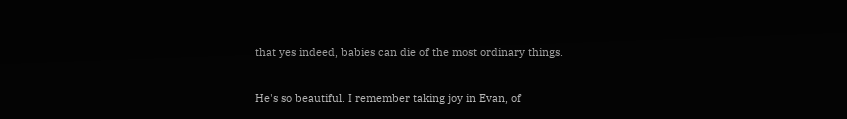that yes indeed, babies can die of the most ordinary things.


He's so beautiful. I remember taking joy in Evan, of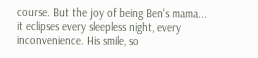course. But the joy of being Ben's mama... it eclipses every sleepless night, every inconvenience. His smile, so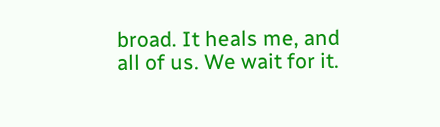broad. It heals me, and all of us. We wait for it.